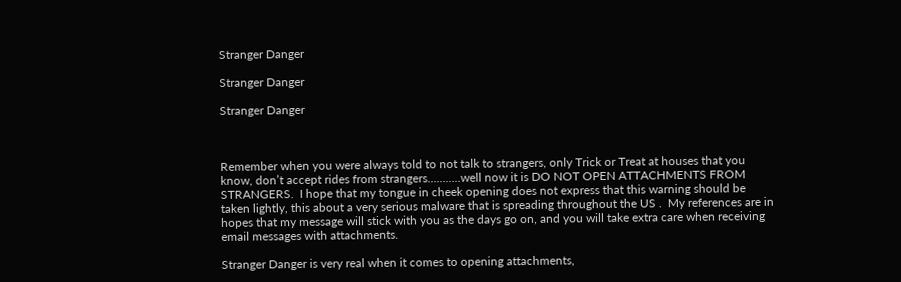Stranger Danger

Stranger Danger

Stranger Danger



Remember when you were always told to not talk to strangers, only Trick or Treat at houses that you know, don’t accept rides from strangers………..well now it is DO NOT OPEN ATTACHMENTS FROM STRANGERS.  I hope that my tongue in cheek opening does not express that this warning should be taken lightly, this about a very serious malware that is spreading throughout the US .  My references are in hopes that my message will stick with you as the days go on, and you will take extra care when receiving email messages with attachments.

Stranger Danger is very real when it comes to opening attachments,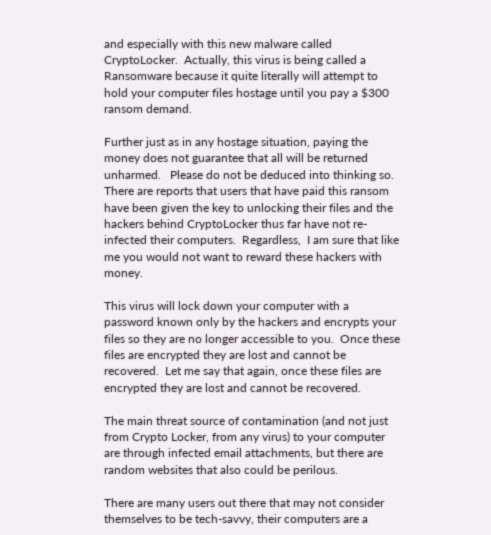and especially with this new malware called CryptoLocker.  Actually, this virus is being called a Ransomware because it quite literally will attempt to hold your computer files hostage until you pay a $300 ransom demand.

Further just as in any hostage situation, paying the money does not guarantee that all will be returned unharmed.   Please do not be deduced into thinking so.  There are reports that users that have paid this ransom have been given the key to unlocking their files and the hackers behind CryptoLocker thus far have not re-infected their computers.  Regardless,  I am sure that like me you would not want to reward these hackers with money.

This virus will lock down your computer with a password known only by the hackers and encrypts your files so they are no longer accessible to you.  Once these files are encrypted they are lost and cannot be recovered.  Let me say that again, once these files are encrypted they are lost and cannot be recovered.

The main threat source of contamination (and not just from Crypto Locker, from any virus) to your computer are through infected email attachments, but there are random websites that also could be perilous.

There are many users out there that may not consider themselves to be tech-savvy, their computers are a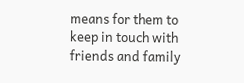means for them to keep in touch with friends and family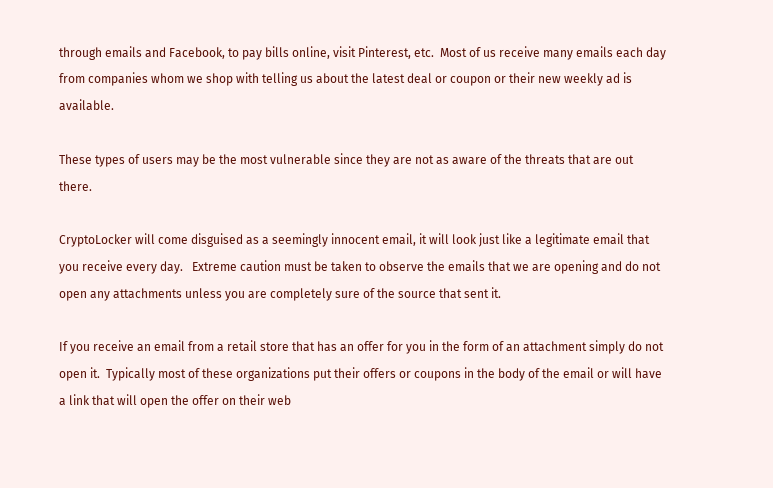through emails and Facebook, to pay bills online, visit Pinterest, etc.  Most of us receive many emails each day from companies whom we shop with telling us about the latest deal or coupon or their new weekly ad is available.

These types of users may be the most vulnerable since they are not as aware of the threats that are out there.

CryptoLocker will come disguised as a seemingly innocent email, it will look just like a legitimate email that you receive every day.   Extreme caution must be taken to observe the emails that we are opening and do not open any attachments unless you are completely sure of the source that sent it.

If you receive an email from a retail store that has an offer for you in the form of an attachment simply do not open it.  Typically most of these organizations put their offers or coupons in the body of the email or will have a link that will open the offer on their web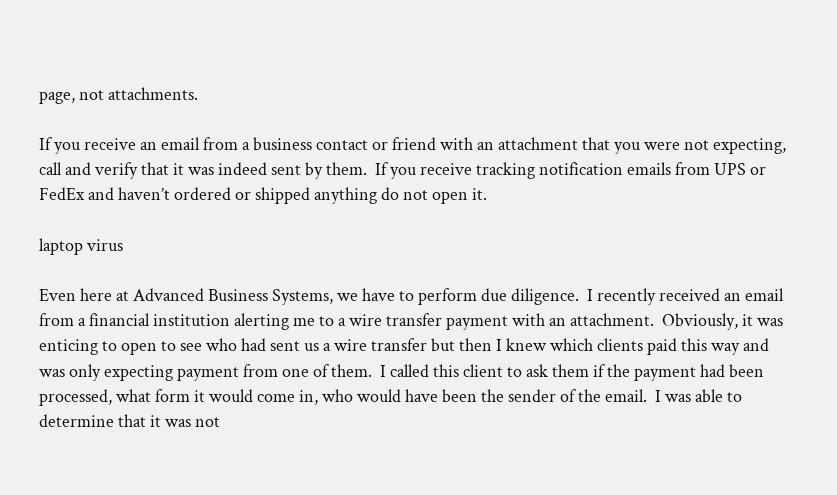page, not attachments.

If you receive an email from a business contact or friend with an attachment that you were not expecting, call and verify that it was indeed sent by them.  If you receive tracking notification emails from UPS or FedEx and haven’t ordered or shipped anything do not open it.

laptop virus

Even here at Advanced Business Systems, we have to perform due diligence.  I recently received an email from a financial institution alerting me to a wire transfer payment with an attachment.  Obviously, it was enticing to open to see who had sent us a wire transfer but then I knew which clients paid this way and was only expecting payment from one of them.  I called this client to ask them if the payment had been processed, what form it would come in, who would have been the sender of the email.  I was able to determine that it was not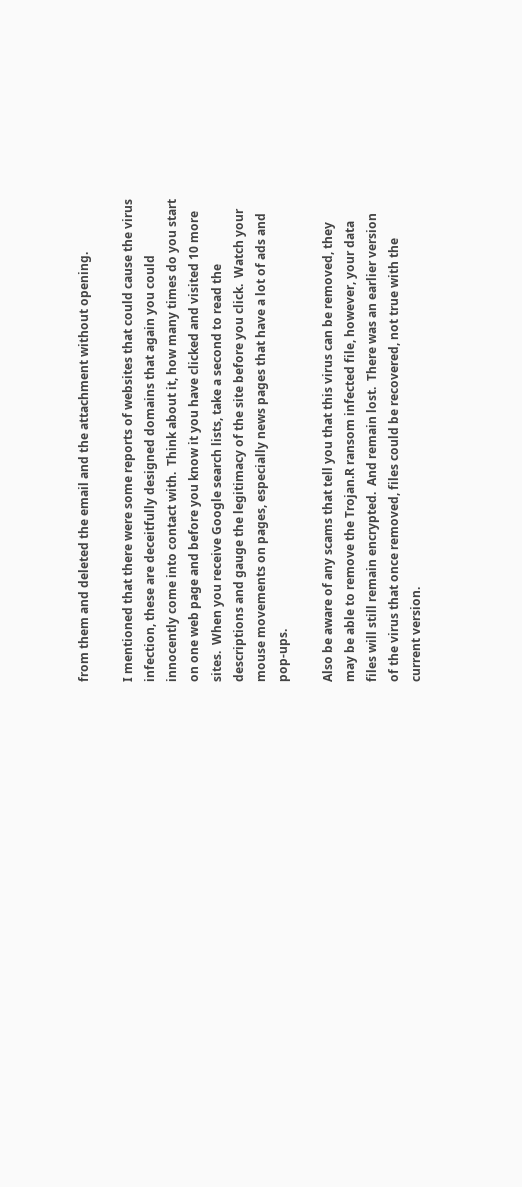from them and deleted the email and the attachment without opening.

I mentioned that there were some reports of websites that could cause the virus infection, these are deceitfully designed domains that again you could innocently come into contact with.  Think about it, how many times do you start on one web page and before you know it you have clicked and visited 10 more sites.  When you receive Google search lists, take a second to read the descriptions and gauge the legitimacy of the site before you click.  Watch your mouse movements on pages, especially news pages that have a lot of ads and pop-ups.

Also be aware of any scams that tell you that this virus can be removed, they may be able to remove the Trojan.R ransom infected file, however, your data files will still remain encrypted.  And remain lost.  There was an earlier version of the virus that once removed, files could be recovered, not true with the current version.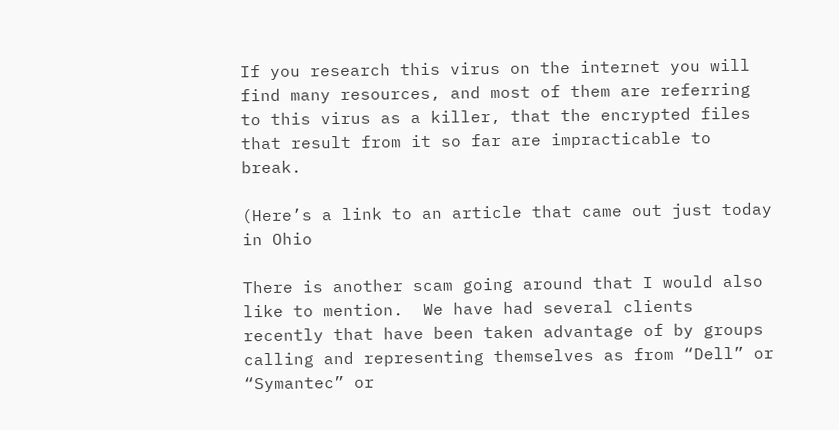If you research this virus on the internet you will find many resources, and most of them are referring to this virus as a killer, that the encrypted files that result from it so far are impracticable to break.

(Here’s a link to an article that came out just today in Ohio

There is another scam going around that I would also like to mention.  We have had several clients recently that have been taken advantage of by groups calling and representing themselves as from “Dell” or “Symantec” or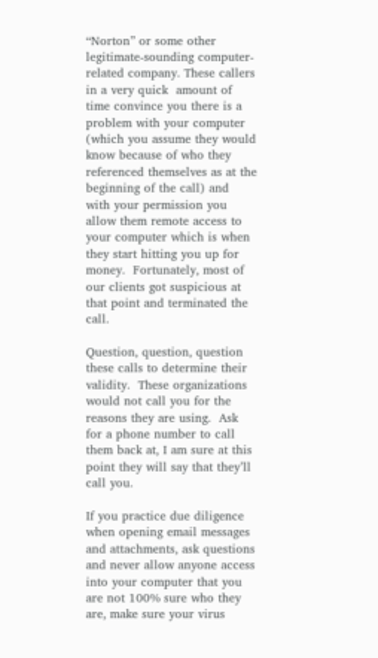“Norton” or some other legitimate-sounding computer-related company. These callers in a very quick  amount of time convince you there is a problem with your computer (which you assume they would know because of who they referenced themselves as at the beginning of the call) and  with your permission you allow them remote access to your computer which is when they start hitting you up for money.  Fortunately, most of our clients got suspicious at that point and terminated the call.

Question, question, question these calls to determine their validity.  These organizations would not call you for the reasons they are using.  Ask for a phone number to call them back at, I am sure at this point they will say that they’ll call you.

If you practice due diligence when opening email messages and attachments, ask questions and never allow anyone access into your computer that you are not 100% sure who they are, make sure your virus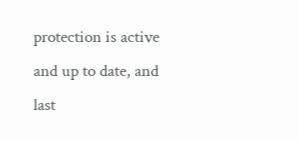protection is active and up to date, and last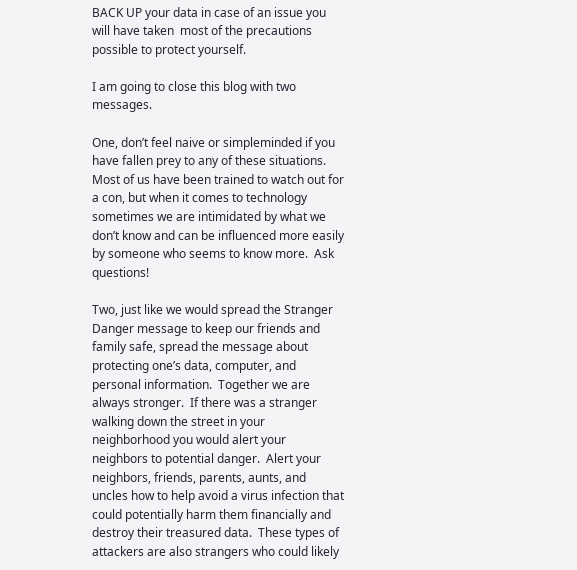BACK UP your data in case of an issue you will have taken  most of the precautions possible to protect yourself.

I am going to close this blog with two messages.

One, don’t feel naive or simpleminded if you have fallen prey to any of these situations.  Most of us have been trained to watch out for a con, but when it comes to technology sometimes we are intimidated by what we don’t know and can be influenced more easily by someone who seems to know more.  Ask questions!

Two, just like we would spread the Stranger Danger message to keep our friends and family safe, spread the message about protecting one’s data, computer, and personal information.  Together we are always stronger.  If there was a stranger walking down the street in your neighborhood you would alert your neighbors to potential danger.  Alert your neighbors, friends, parents, aunts, and uncles how to help avoid a virus infection that could potentially harm them financially and destroy their treasured data.  These types of attackers are also strangers who could likely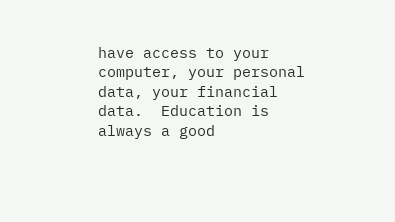have access to your computer, your personal data, your financial data.  Education is always a good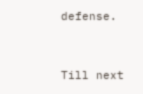defense.


Till next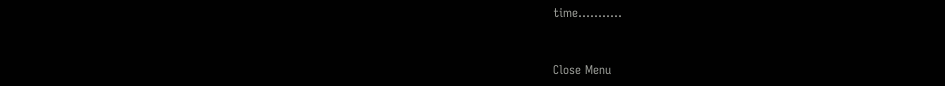time………..


Close Menu